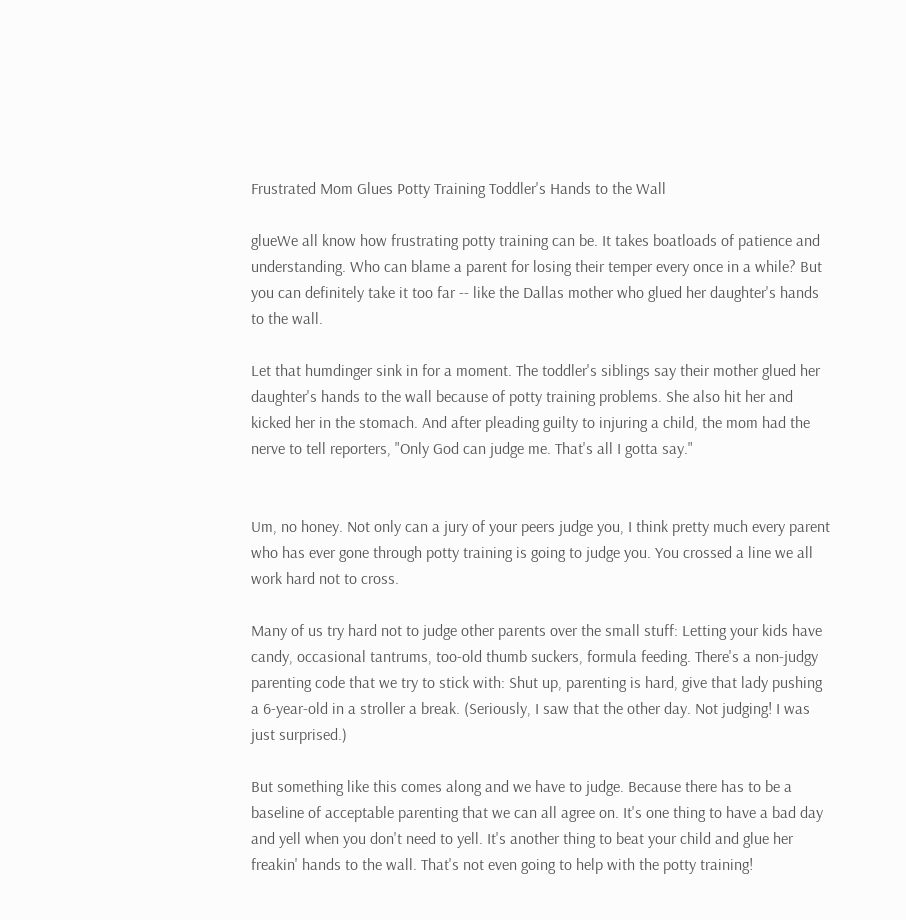Frustrated Mom Glues Potty Training Toddler's Hands to the Wall

glueWe all know how frustrating potty training can be. It takes boatloads of patience and understanding. Who can blame a parent for losing their temper every once in a while? But you can definitely take it too far -- like the Dallas mother who glued her daughter's hands to the wall.

Let that humdinger sink in for a moment. The toddler's siblings say their mother glued her daughter's hands to the wall because of potty training problems. She also hit her and kicked her in the stomach. And after pleading guilty to injuring a child, the mom had the nerve to tell reporters, "Only God can judge me. That's all I gotta say."


Um, no honey. Not only can a jury of your peers judge you, I think pretty much every parent who has ever gone through potty training is going to judge you. You crossed a line we all work hard not to cross.

Many of us try hard not to judge other parents over the small stuff: Letting your kids have candy, occasional tantrums, too-old thumb suckers, formula feeding. There's a non-judgy parenting code that we try to stick with: Shut up, parenting is hard, give that lady pushing a 6-year-old in a stroller a break. (Seriously, I saw that the other day. Not judging! I was just surprised.)

But something like this comes along and we have to judge. Because there has to be a baseline of acceptable parenting that we can all agree on. It's one thing to have a bad day and yell when you don't need to yell. It's another thing to beat your child and glue her freakin' hands to the wall. That's not even going to help with the potty training!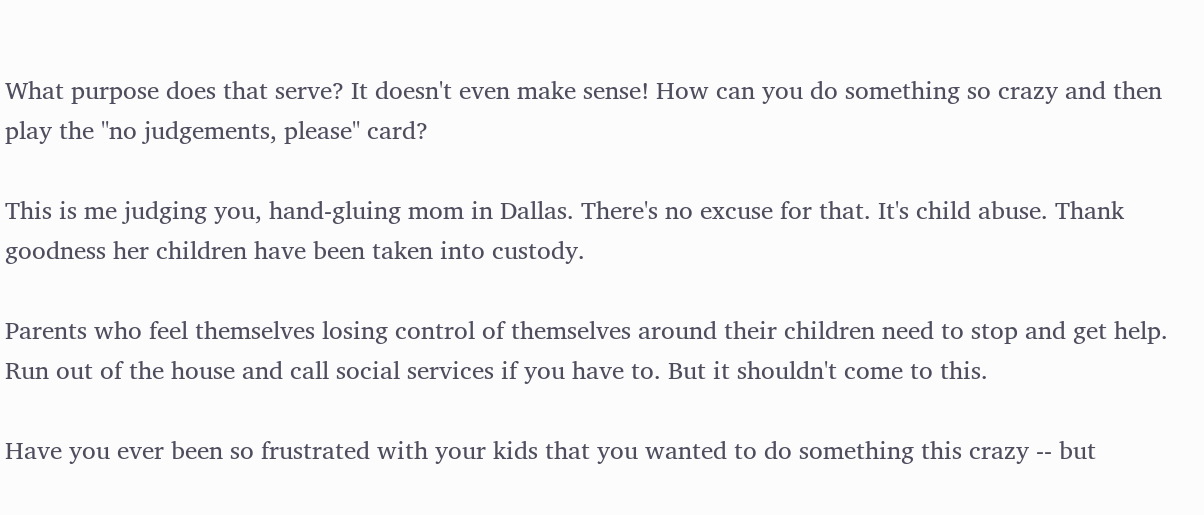What purpose does that serve? It doesn't even make sense! How can you do something so crazy and then play the "no judgements, please" card?

This is me judging you, hand-gluing mom in Dallas. There's no excuse for that. It's child abuse. Thank goodness her children have been taken into custody.

Parents who feel themselves losing control of themselves around their children need to stop and get help. Run out of the house and call social services if you have to. But it shouldn't come to this.

Have you ever been so frustrated with your kids that you wanted to do something this crazy -- but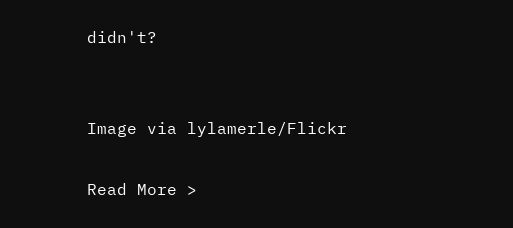didn't?


Image via lylamerle/Flickr

Read More >